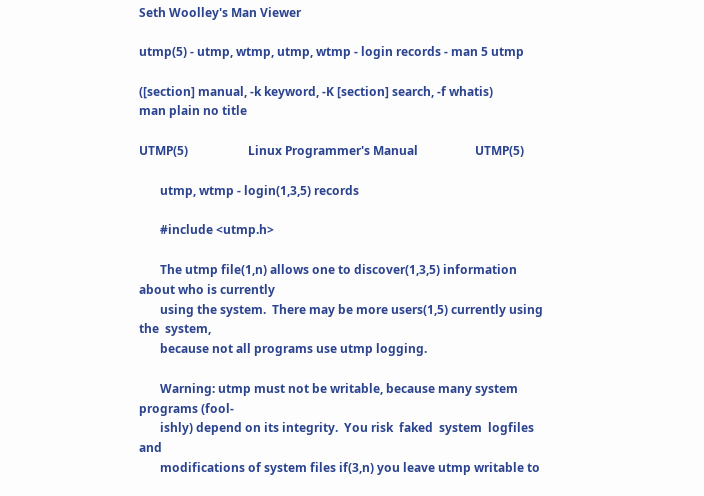Seth Woolley's Man Viewer

utmp(5) - utmp, wtmp, utmp, wtmp - login records - man 5 utmp

([section] manual, -k keyword, -K [section] search, -f whatis)
man plain no title

UTMP(5)                    Linux Programmer's Manual                   UTMP(5)

       utmp, wtmp - login(1,3,5) records

       #include <utmp.h>

       The utmp file(1,n) allows one to discover(1,3,5) information about who is currently
       using the system.  There may be more users(1,5) currently using the  system,
       because not all programs use utmp logging.

       Warning: utmp must not be writable, because many system programs (fool-
       ishly) depend on its integrity.  You risk  faked  system  logfiles  and
       modifications of system files if(3,n) you leave utmp writable to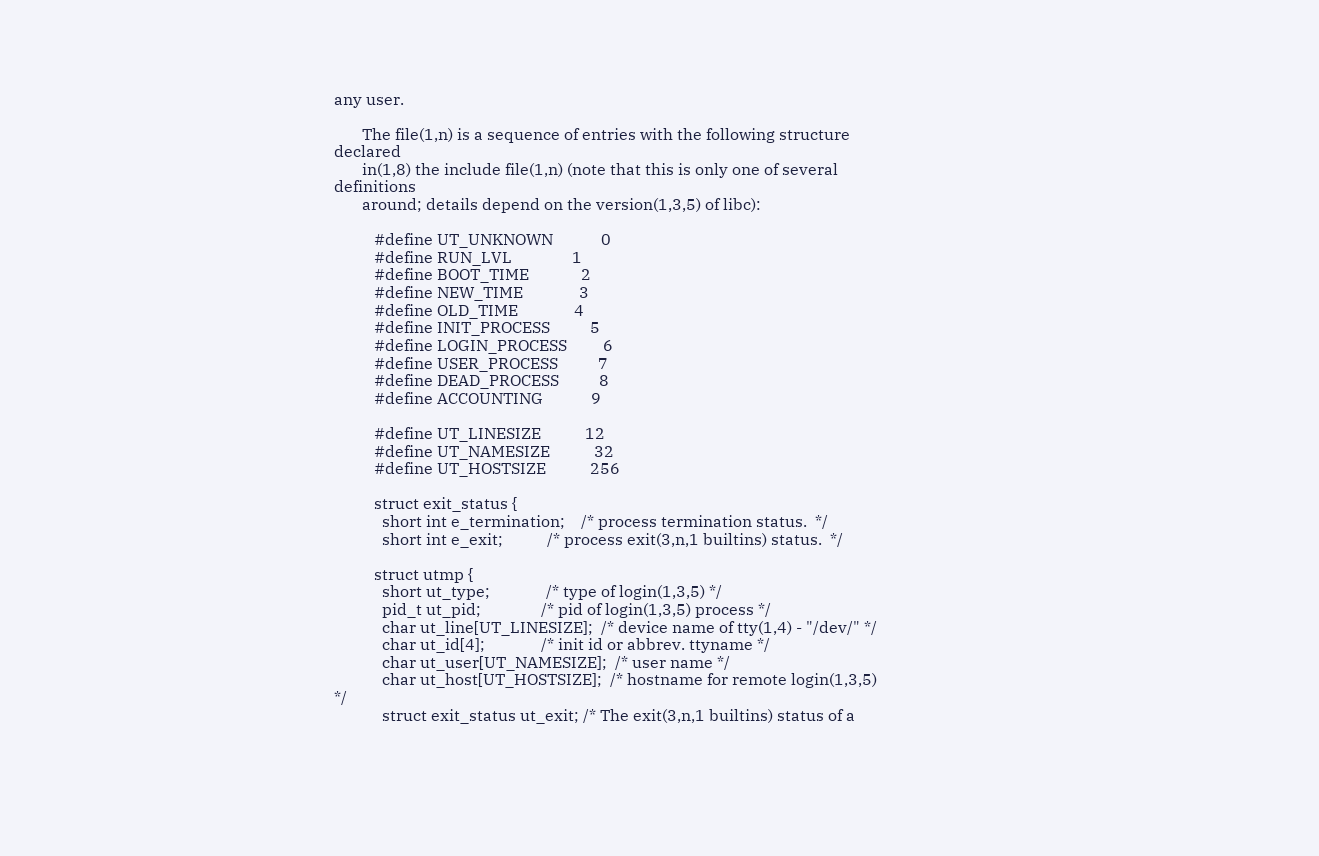any user.

       The file(1,n) is a sequence of entries with the following structure declared
       in(1,8) the include file(1,n) (note that this is only one of several  definitions
       around; details depend on the version(1,3,5) of libc):

          #define UT_UNKNOWN            0
          #define RUN_LVL               1
          #define BOOT_TIME             2
          #define NEW_TIME              3
          #define OLD_TIME              4
          #define INIT_PROCESS          5
          #define LOGIN_PROCESS         6
          #define USER_PROCESS          7
          #define DEAD_PROCESS          8
          #define ACCOUNTING            9

          #define UT_LINESIZE           12
          #define UT_NAMESIZE           32
          #define UT_HOSTSIZE           256

          struct exit_status {
            short int e_termination;    /* process termination status.  */
            short int e_exit;           /* process exit(3,n,1 builtins) status.  */

          struct utmp {
            short ut_type;              /* type of login(1,3,5) */
            pid_t ut_pid;               /* pid of login(1,3,5) process */
            char ut_line[UT_LINESIZE];  /* device name of tty(1,4) - "/dev/" */
            char ut_id[4];              /* init id or abbrev. ttyname */
            char ut_user[UT_NAMESIZE];  /* user name */
            char ut_host[UT_HOSTSIZE];  /* hostname for remote login(1,3,5) */
            struct exit_status ut_exit; /* The exit(3,n,1 builtins) status of a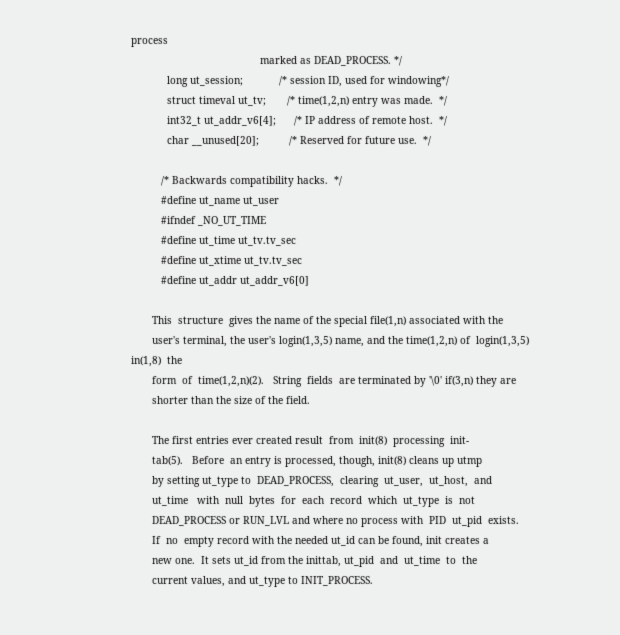process
                                           marked as DEAD_PROCESS. */
            long ut_session;            /* session ID, used for windowing*/
            struct timeval ut_tv;       /* time(1,2,n) entry was made.  */
            int32_t ut_addr_v6[4];      /* IP address of remote host.  */
            char __unused[20];          /* Reserved for future use.  */

          /* Backwards compatibility hacks.  */
          #define ut_name ut_user
          #ifndef _NO_UT_TIME
          #define ut_time ut_tv.tv_sec
          #define ut_xtime ut_tv.tv_sec
          #define ut_addr ut_addr_v6[0]

       This  structure  gives the name of the special file(1,n) associated with the
       user's terminal, the user's login(1,3,5) name, and the time(1,2,n) of  login(1,3,5)  in(1,8)  the
       form  of  time(1,2,n)(2).   String  fields  are terminated by '\0' if(3,n) they are
       shorter than the size of the field.

       The first entries ever created result  from  init(8)  processing  init-
       tab(5).   Before  an entry is processed, though, init(8) cleans up utmp
       by setting ut_type to  DEAD_PROCESS,  clearing  ut_user,  ut_host,  and
       ut_time   with  null  bytes  for  each  record  which  ut_type  is  not
       DEAD_PROCESS or RUN_LVL and where no process with  PID  ut_pid  exists.
       If  no  empty record with the needed ut_id can be found, init creates a
       new one.  It sets ut_id from the inittab, ut_pid  and  ut_time  to  the
       current values, and ut_type to INIT_PROCESS.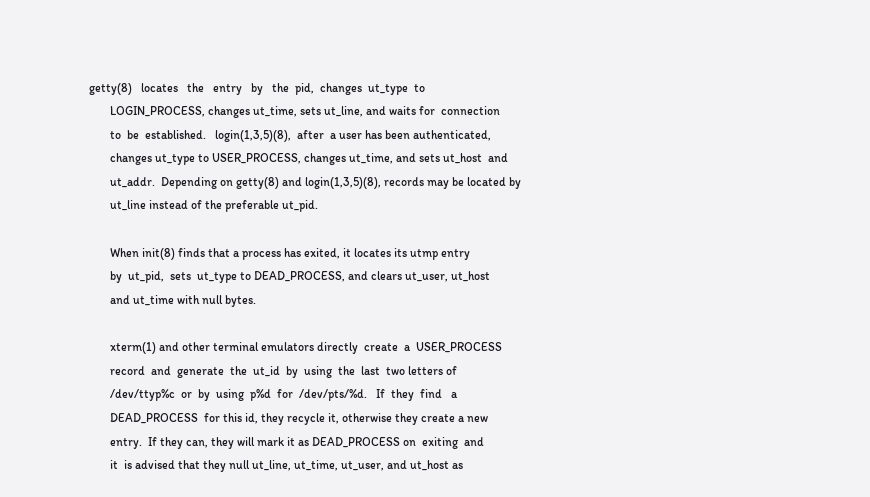getty(8)   locates   the   entry   by   the  pid,  changes  ut_type  to
       LOGIN_PROCESS, changes ut_time, sets ut_line, and waits for  connection
       to  be  established.   login(1,3,5)(8),  after  a user has been authenticated,
       changes ut_type to USER_PROCESS, changes ut_time, and sets ut_host  and
       ut_addr.  Depending on getty(8) and login(1,3,5)(8), records may be located by
       ut_line instead of the preferable ut_pid.

       When init(8) finds that a process has exited, it locates its utmp entry
       by  ut_pid,  sets  ut_type to DEAD_PROCESS, and clears ut_user, ut_host
       and ut_time with null bytes.

       xterm(1) and other terminal emulators directly  create  a  USER_PROCESS
       record  and  generate  the  ut_id  by  using  the  last  two letters of
       /dev/ttyp%c  or  by  using  p%d  for  /dev/pts/%d.   If  they  find   a
       DEAD_PROCESS  for this id, they recycle it, otherwise they create a new
       entry.  If they can, they will mark it as DEAD_PROCESS on  exiting  and
       it  is advised that they null ut_line, ut_time, ut_user, and ut_host as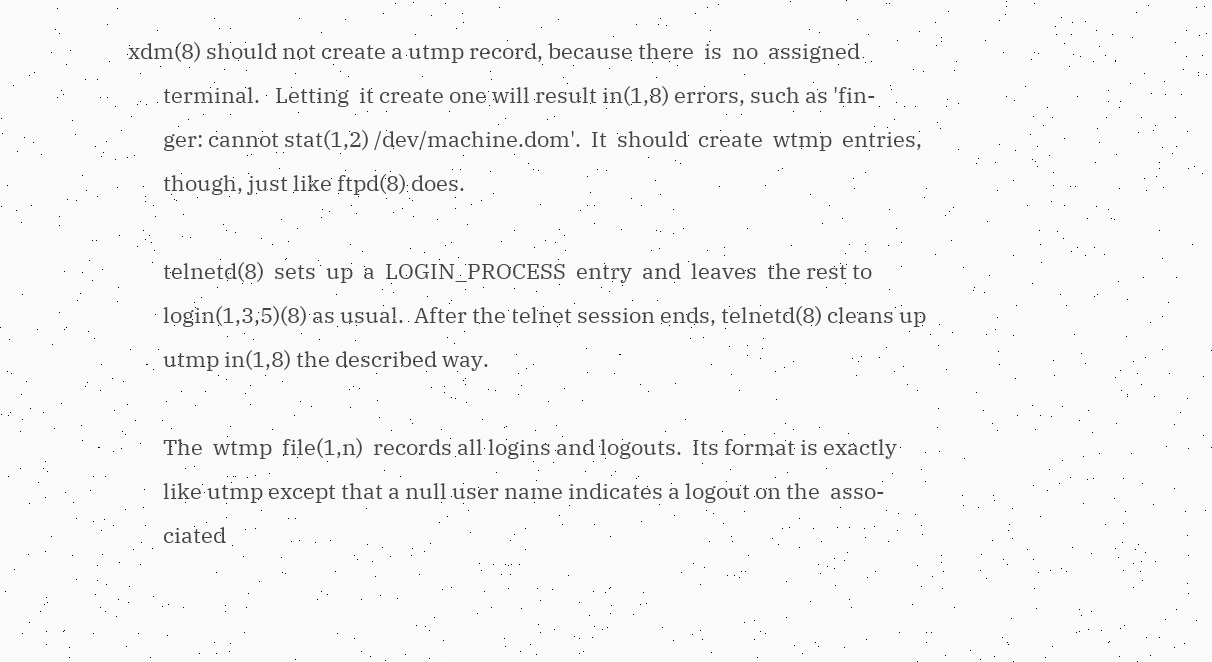xdm(8) should not create a utmp record, because there  is  no  assigned
       terminal.   Letting  it create one will result in(1,8) errors, such as 'fin-
       ger: cannot stat(1,2) /dev/machine.dom'.  It  should  create  wtmp  entries,
       though, just like ftpd(8) does.

       telnetd(8)  sets  up  a  LOGIN_PROCESS  entry  and  leaves  the rest to
       login(1,3,5)(8) as usual.  After the telnet session ends, telnetd(8) cleans up
       utmp in(1,8) the described way.

       The  wtmp  file(1,n)  records all logins and logouts.  Its format is exactly
       like utmp except that a null user name indicates a logout on the  asso-
       ciated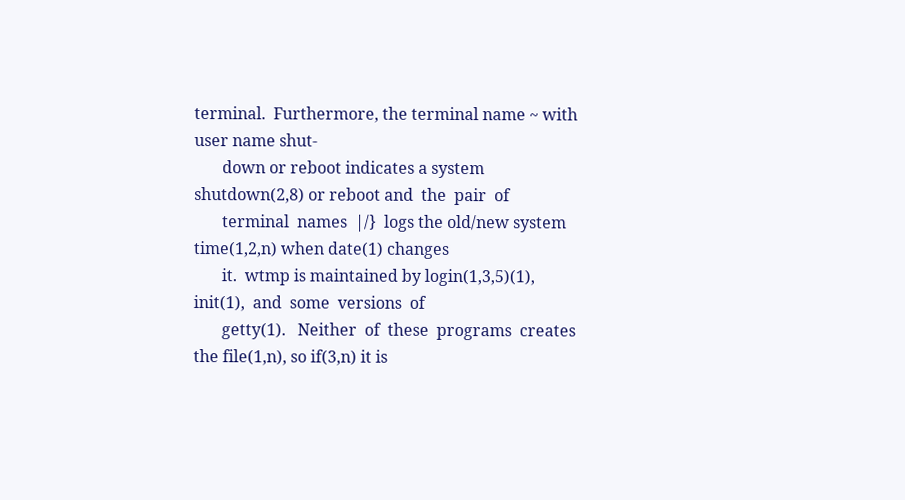terminal.  Furthermore, the terminal name ~ with user name shut-
       down or reboot indicates a system shutdown(2,8) or reboot and  the  pair  of
       terminal  names  |/}  logs the old/new system time(1,2,n) when date(1) changes
       it.  wtmp is maintained by login(1,3,5)(1),  init(1),  and  some  versions  of
       getty(1).   Neither  of  these  programs  creates the file(1,n), so if(3,n) it is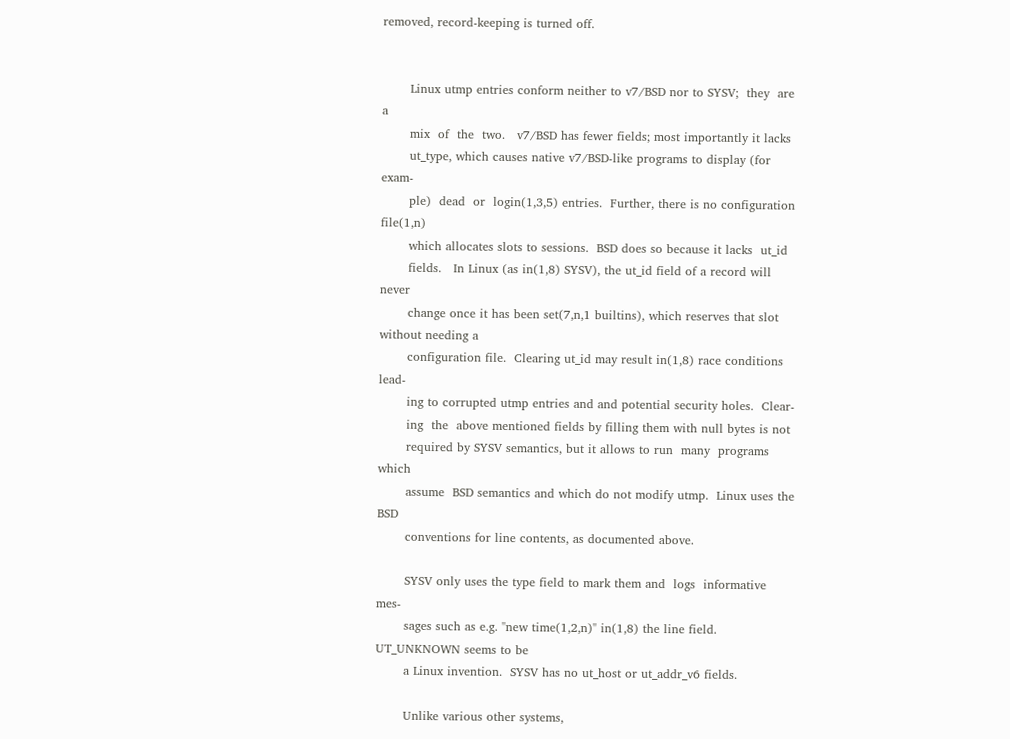removed, record-keeping is turned off.


       Linux utmp entries conform neither to v7/BSD nor to SYSV;  they  are  a
       mix  of  the  two.   v7/BSD has fewer fields; most importantly it lacks
       ut_type, which causes native v7/BSD-like programs to display (for exam-
       ple)  dead  or  login(1,3,5) entries.  Further, there is no configuration file(1,n)
       which allocates slots to sessions.  BSD does so because it lacks  ut_id
       fields.   In Linux (as in(1,8) SYSV), the ut_id field of a record will never
       change once it has been set(7,n,1 builtins), which reserves that slot without needing a
       configuration file.  Clearing ut_id may result in(1,8) race conditions lead-
       ing to corrupted utmp entries and and potential security holes.  Clear-
       ing  the  above mentioned fields by filling them with null bytes is not
       required by SYSV semantics, but it allows to run  many  programs  which
       assume  BSD semantics and which do not modify utmp.  Linux uses the BSD
       conventions for line contents, as documented above.

       SYSV only uses the type field to mark them and  logs  informative  mes-
       sages such as e.g. "new time(1,2,n)" in(1,8) the line field. UT_UNKNOWN seems to be
       a Linux invention.  SYSV has no ut_host or ut_addr_v6 fields.

       Unlike various other systems,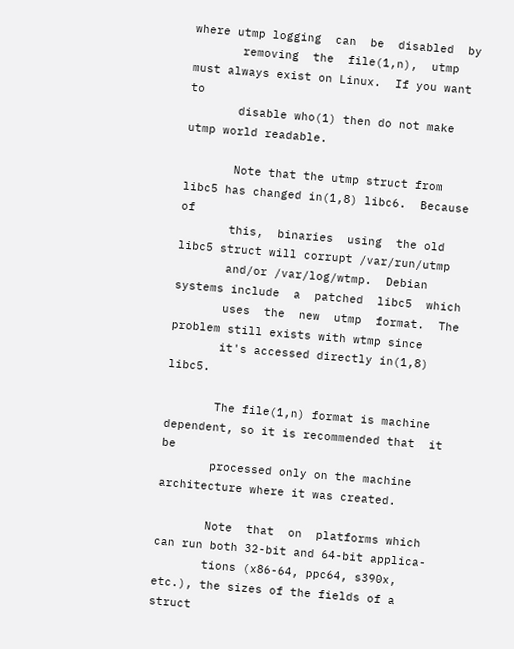where utmp logging  can  be  disabled  by
       removing  the  file(1,n),  utmp  must always exist on Linux.  If you want to
       disable who(1) then do not make utmp world readable.

       Note that the utmp struct from libc5 has changed in(1,8) libc6.  Because  of
       this,  binaries  using  the old libc5 struct will corrupt /var/run/utmp
       and/or /var/log/wtmp.  Debian systems include  a  patched  libc5  which
       uses  the  new  utmp  format.  The problem still exists with wtmp since
       it's accessed directly in(1,8) libc5.

       The file(1,n) format is machine dependent, so it is recommended that  it  be
       processed only on the machine architecture where it was created.

       Note  that  on  platforms which can run both 32-bit and 64-bit applica-
       tions (x86-64, ppc64, s390x, etc.), the sizes of the fields of a struct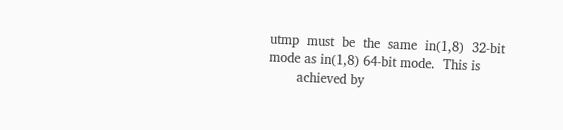utmp  must  be  the  same  in(1,8)  32-bit  mode as in(1,8) 64-bit mode.  This is
       achieved by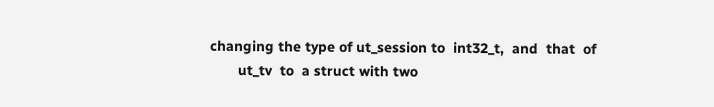changing the type of ut_session to  int32_t,  and  that  of
       ut_tv  to  a struct with two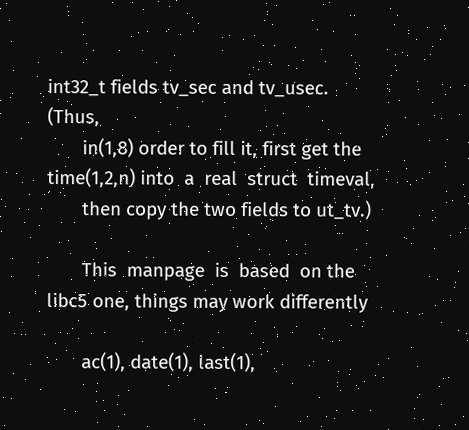int32_t fields tv_sec and tv_usec.  (Thus,
       in(1,8) order to fill it, first get the time(1,2,n) into  a  real  struct  timeval,
       then copy the two fields to ut_tv.)

       This  manpage  is  based  on the libc5 one, things may work differently

       ac(1), date(1), last(1),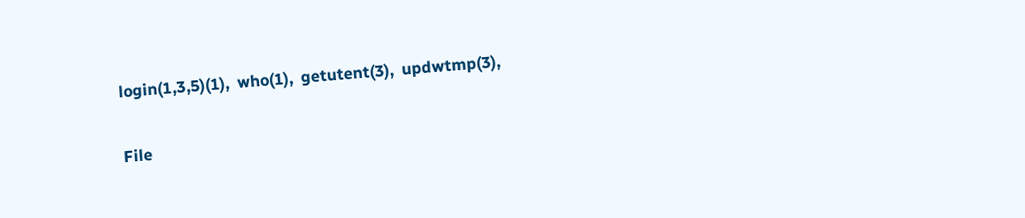login(1,3,5)(1),  who(1),  getutent(3),  updwtmp(3),

File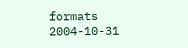formats                      2004-10-31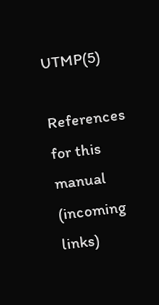UTMP(5)

References for this manual (incoming links)